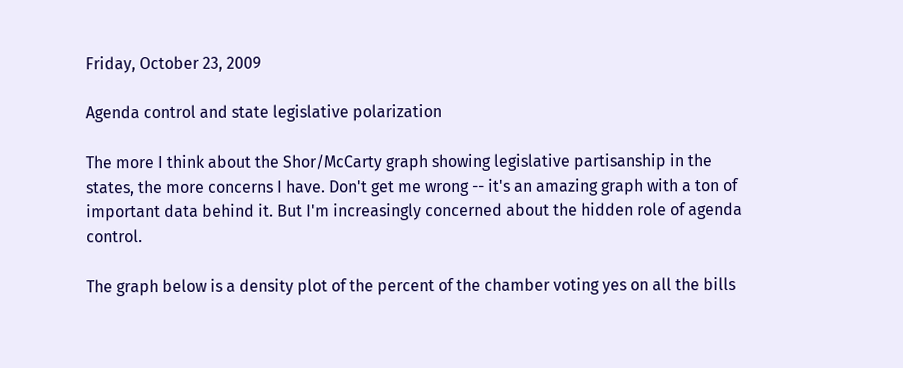Friday, October 23, 2009

Agenda control and state legislative polarization

The more I think about the Shor/McCarty graph showing legislative partisanship in the states, the more concerns I have. Don't get me wrong -- it's an amazing graph with a ton of important data behind it. But I'm increasingly concerned about the hidden role of agenda control.

The graph below is a density plot of the percent of the chamber voting yes on all the bills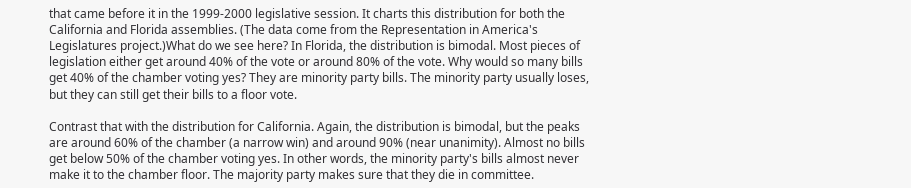that came before it in the 1999-2000 legislative session. It charts this distribution for both the California and Florida assemblies. (The data come from the Representation in America's Legislatures project.)What do we see here? In Florida, the distribution is bimodal. Most pieces of legislation either get around 40% of the vote or around 80% of the vote. Why would so many bills get 40% of the chamber voting yes? They are minority party bills. The minority party usually loses, but they can still get their bills to a floor vote.

Contrast that with the distribution for California. Again, the distribution is bimodal, but the peaks are around 60% of the chamber (a narrow win) and around 90% (near unanimity). Almost no bills get below 50% of the chamber voting yes. In other words, the minority party's bills almost never make it to the chamber floor. The majority party makes sure that they die in committee.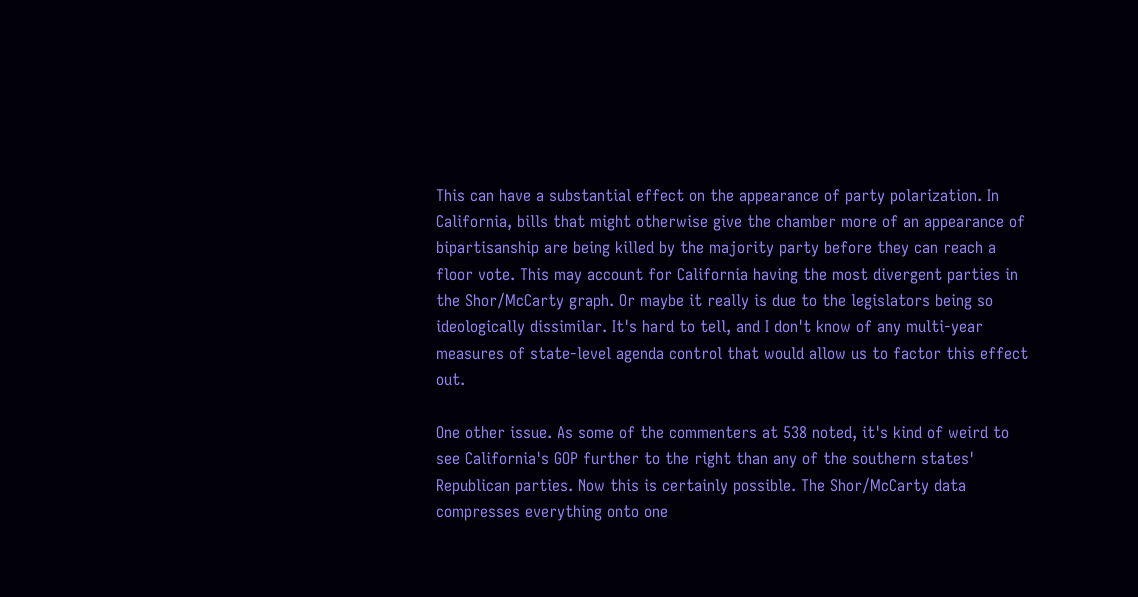This can have a substantial effect on the appearance of party polarization. In California, bills that might otherwise give the chamber more of an appearance of bipartisanship are being killed by the majority party before they can reach a floor vote. This may account for California having the most divergent parties in the Shor/McCarty graph. Or maybe it really is due to the legislators being so ideologically dissimilar. It's hard to tell, and I don't know of any multi-year measures of state-level agenda control that would allow us to factor this effect out.

One other issue. As some of the commenters at 538 noted, it's kind of weird to see California's GOP further to the right than any of the southern states' Republican parties. Now this is certainly possible. The Shor/McCarty data compresses everything onto one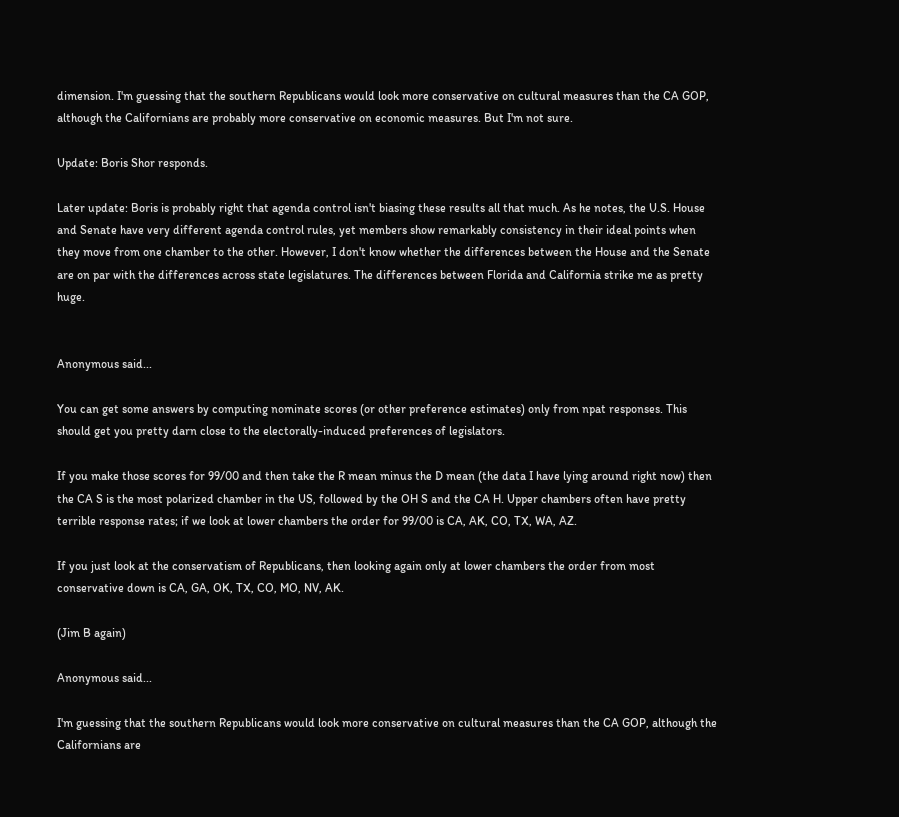dimension. I'm guessing that the southern Republicans would look more conservative on cultural measures than the CA GOP, although the Californians are probably more conservative on economic measures. But I'm not sure.

Update: Boris Shor responds.

Later update: Boris is probably right that agenda control isn't biasing these results all that much. As he notes, the U.S. House and Senate have very different agenda control rules, yet members show remarkably consistency in their ideal points when they move from one chamber to the other. However, I don't know whether the differences between the House and the Senate are on par with the differences across state legislatures. The differences between Florida and California strike me as pretty huge.


Anonymous said...

You can get some answers by computing nominate scores (or other preference estimates) only from npat responses. This should get you pretty darn close to the electorally-induced preferences of legislators.

If you make those scores for 99/00 and then take the R mean minus the D mean (the data I have lying around right now) then the CA S is the most polarized chamber in the US, followed by the OH S and the CA H. Upper chambers often have pretty terrible response rates; if we look at lower chambers the order for 99/00 is CA, AK, CO, TX, WA, AZ.

If you just look at the conservatism of Republicans, then looking again only at lower chambers the order from most conservative down is CA, GA, OK, TX, CO, MO, NV, AK.

(Jim B again)

Anonymous said...

I'm guessing that the southern Republicans would look more conservative on cultural measures than the CA GOP, although the Californians are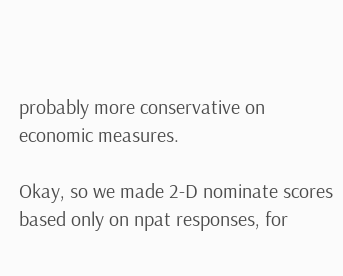probably more conservative on economic measures.

Okay, so we made 2-D nominate scores based only on npat responses, for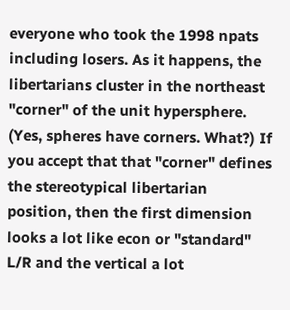everyone who took the 1998 npats including losers. As it happens, the libertarians cluster in the northeast "corner" of the unit hypersphere. (Yes, spheres have corners. What?) If you accept that that "corner" defines the stereotypical libertarian position, then the first dimension looks a lot like econ or "standard" L/R and the vertical a lot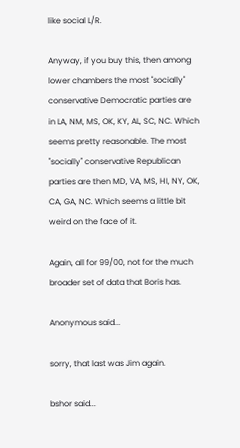like social L/R.

Anyway, if you buy this, then among lower chambers the most "socially" conservative Democratic parties are in LA, NM, MS, OK, KY, AL, SC, NC. Which seems pretty reasonable. The most "socially" conservative Republican parties are then MD, VA, MS, HI, NY, OK, CA, GA, NC. Which seems a little bit weird on the face of it.

Again, all for 99/00, not for the much broader set of data that Boris has.

Anonymous said...

sorry, that last was Jim again.

bshor said...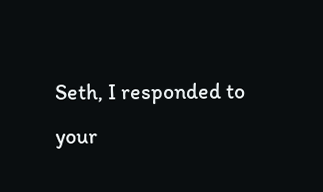Seth, I responded to your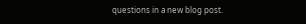questions in a new blog post.